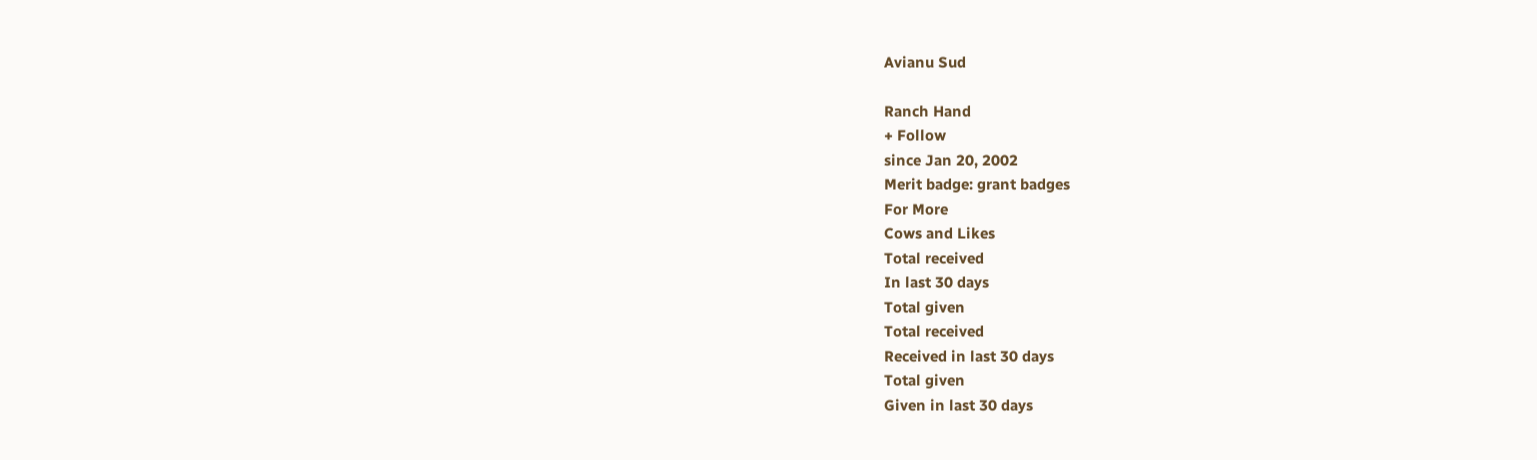Avianu Sud

Ranch Hand
+ Follow
since Jan 20, 2002
Merit badge: grant badges
For More
Cows and Likes
Total received
In last 30 days
Total given
Total received
Received in last 30 days
Total given
Given in last 30 days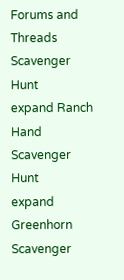Forums and Threads
Scavenger Hunt
expand Ranch Hand Scavenger Hunt
expand Greenhorn Scavenger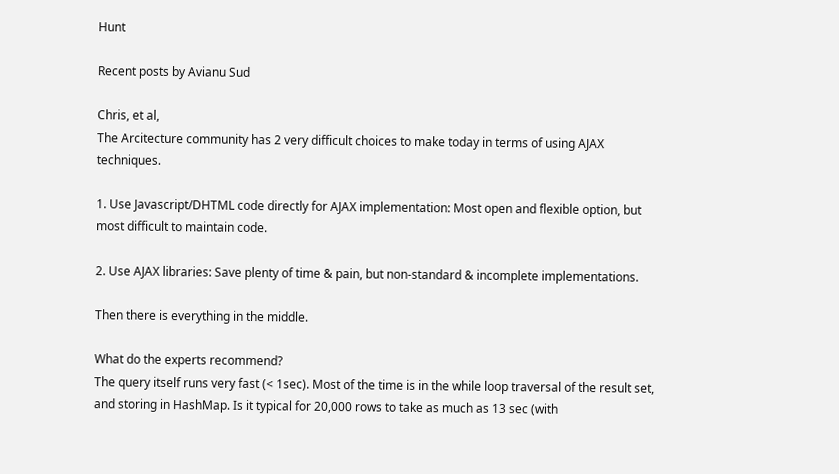Hunt

Recent posts by Avianu Sud

Chris, et al,
The Arcitecture community has 2 very difficult choices to make today in terms of using AJAX techniques.

1. Use Javascript/DHTML code directly for AJAX implementation: Most open and flexible option, but most difficult to maintain code.

2. Use AJAX libraries: Save plenty of time & pain, but non-standard & incomplete implementations.

Then there is everything in the middle.

What do the experts recommend?
The query itself runs very fast (< 1sec). Most of the time is in the while loop traversal of the result set, and storing in HashMap. Is it typical for 20,000 rows to take as much as 13 sec (with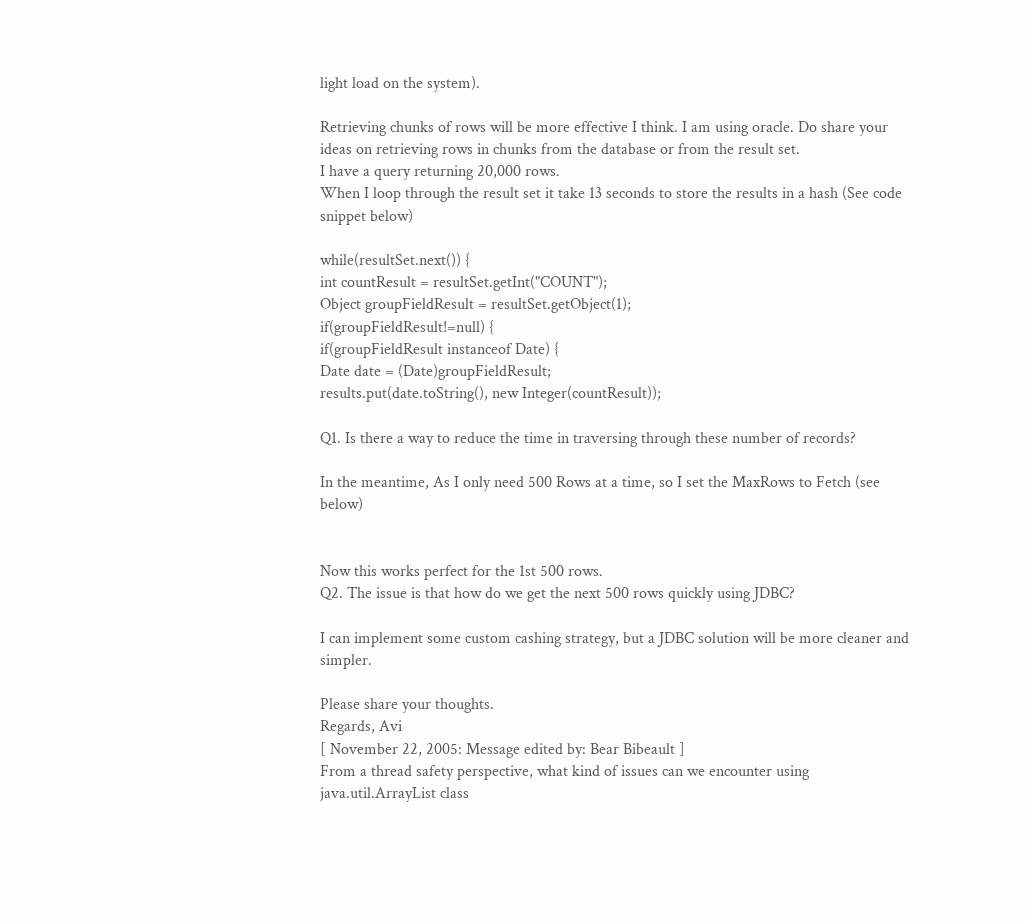light load on the system).

Retrieving chunks of rows will be more effective I think. I am using oracle. Do share your ideas on retrieving rows in chunks from the database or from the result set.
I have a query returning 20,000 rows.
When I loop through the result set it take 13 seconds to store the results in a hash (See code snippet below)

while(resultSet.next()) {
int countResult = resultSet.getInt("COUNT");
Object groupFieldResult = resultSet.getObject(1);
if(groupFieldResult!=null) {
if(groupFieldResult instanceof Date) {
Date date = (Date)groupFieldResult;
results.put(date.toString(), new Integer(countResult));

Q1. Is there a way to reduce the time in traversing through these number of records?

In the meantime, As I only need 500 Rows at a time, so I set the MaxRows to Fetch (see below)


Now this works perfect for the 1st 500 rows.
Q2. The issue is that how do we get the next 500 rows quickly using JDBC?

I can implement some custom cashing strategy, but a JDBC solution will be more cleaner and simpler.

Please share your thoughts.
Regards, Avi
[ November 22, 2005: Message edited by: Bear Bibeault ]
From a thread safety perspective, what kind of issues can we encounter using java.util.ArrayList class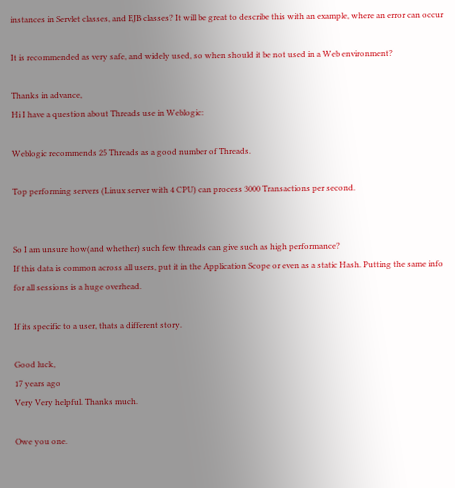instances in Servlet classes, and EJB classes? It will be great to describe this with an example, where an error can occur

It is recommended as very safe, and widely used, so when should it be not used in a Web environment?

Thanks in advance,
Hi I have a question about Threads use in Weblogic:

Weblogic recommends 25 Threads as a good number of Threads.

Top performing servers (Linux server with 4 CPU) can process 3000 Transactions per second.


So I am unsure how(and whether) such few threads can give such as high performance?
If this data is common across all users, put it in the Application Scope or even as a static Hash. Putting the same info for all sessions is a huge overhead.

If its specific to a user, thats a different story.

Good luck,
17 years ago
Very Very helpful. Thanks much.

Owe you one.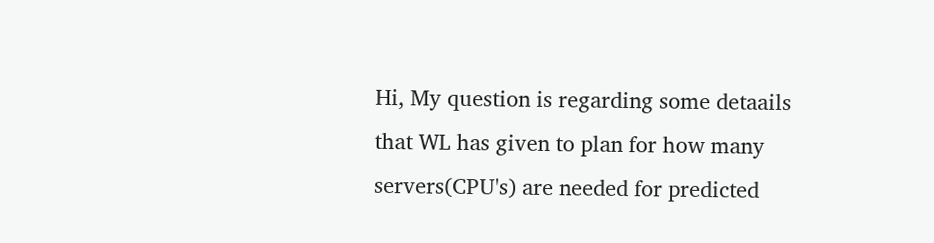Hi, My question is regarding some detaails that WL has given to plan for how many servers(CPU's) are needed for predicted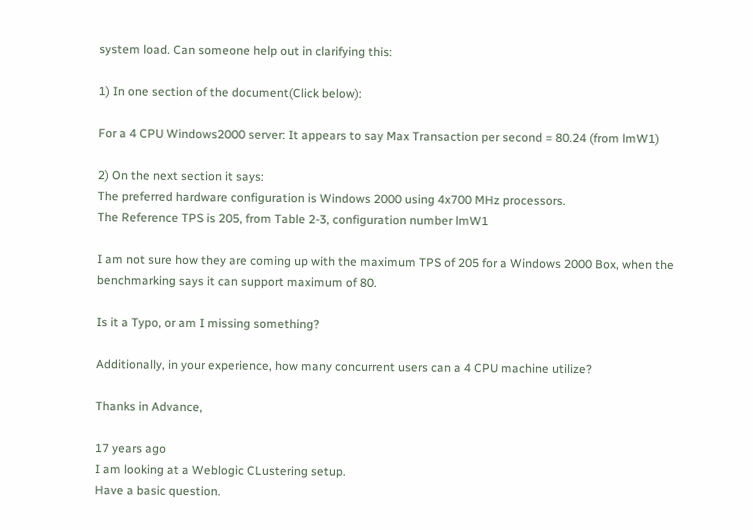system load. Can someone help out in clarifying this:

1) In one section of the document(Click below):

For a 4 CPU Windows2000 server: It appears to say Max Transaction per second = 80.24 (from lmW1)

2) On the next section it says:
The preferred hardware configuration is Windows 2000 using 4x700 MHz processors.
The Reference TPS is 205, from Table 2-3, configuration number lmW1

I am not sure how they are coming up with the maximum TPS of 205 for a Windows 2000 Box, when the benchmarking says it can support maximum of 80.

Is it a Typo, or am I missing something?

Additionally, in your experience, how many concurrent users can a 4 CPU machine utilize?

Thanks in Advance,

17 years ago
I am looking at a Weblogic CLustering setup.
Have a basic question.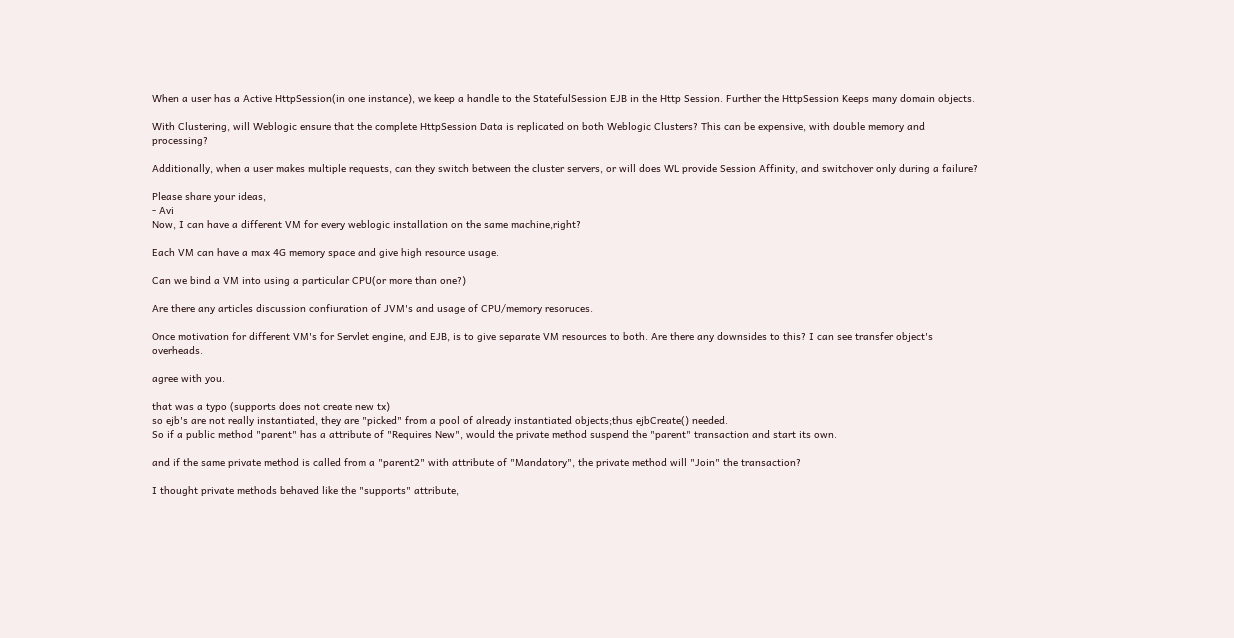When a user has a Active HttpSession(in one instance), we keep a handle to the StatefulSession EJB in the Http Session. Further the HttpSession Keeps many domain objects.

With Clustering, will Weblogic ensure that the complete HttpSession Data is replicated on both Weblogic Clusters? This can be expensive, with double memory and processing?

Additionally, when a user makes multiple requests, can they switch between the cluster servers, or will does WL provide Session Affinity, and switchover only during a failure?

Please share your ideas,
- Avi
Now, I can have a different VM for every weblogic installation on the same machine,right?

Each VM can have a max 4G memory space and give high resource usage.

Can we bind a VM into using a particular CPU(or more than one?)

Are there any articles discussion confiuration of JVM's and usage of CPU/memory resoruces.

Once motivation for different VM's for Servlet engine, and EJB, is to give separate VM resources to both. Are there any downsides to this? I can see transfer object's overheads.

agree with you.

that was a typo (supports does not create new tx)
so ejb's are not really instantiated, they are "picked" from a pool of already instantiated objects;thus ejbCreate() needed.
So if a public method "parent" has a attribute of "Requires New", would the private method suspend the "parent" transaction and start its own.

and if the same private method is called from a "parent2" with attribute of "Mandatory", the private method will "Join" the transaction?

I thought private methods behaved like the "supports" attribute,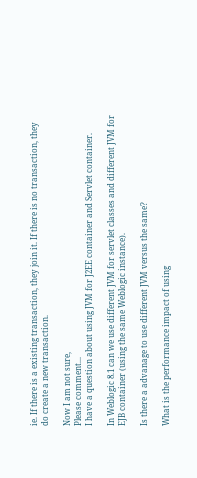ie. If there is a existing transaction, they join it. If there is no transaction, they do create a new transaction.

Now I am not sure,
Please comment...
I have a question about using JVM for J2EE container and Servlet container.

In Weblogic 8.1 can we use different JVM for servlet classes and different JVM for EJB container (using the same Weblogic instance).

Is there a advanage to use different JVM versus the same?

What is the performance impact of using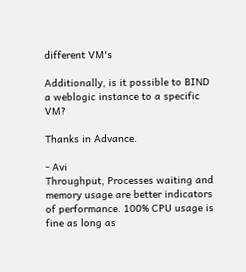different VM's

Additionally, is it possible to BIND a weblogic instance to a specific VM?

Thanks in Advance.

- Avi
Throughput, Processes waiting and memory usage are better indicators of performance. 100% CPU usage is fine as long as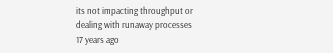its not impacting throughput or dealing with runaway processes
17 years ago